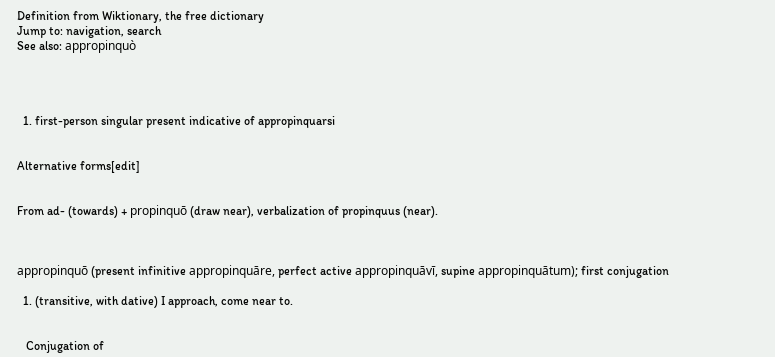Definition from Wiktionary, the free dictionary
Jump to: navigation, search
See also: appropinquò




  1. first-person singular present indicative of appropinquarsi


Alternative forms[edit]


From ad- (towards) + propinquō (draw near), verbalization of propinquus (near).



appropinquō (present infinitive appropinquāre, perfect active appropinquāvī, supine appropinquātum); first conjugation

  1. (transitive, with dative) I approach, come near to.


   Conjugation of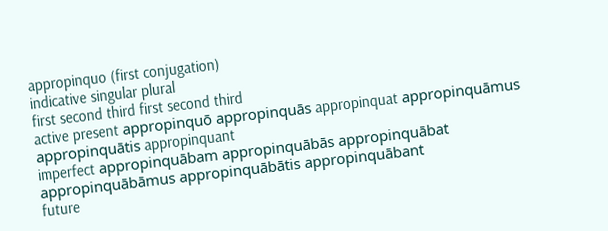appropinquo (first conjugation)
indicative singular plural
first second third first second third
active present appropinquō appropinquās appropinquat appropinquāmus appropinquātis appropinquant
imperfect appropinquābam appropinquābās appropinquābat appropinquābāmus appropinquābātis appropinquābant
future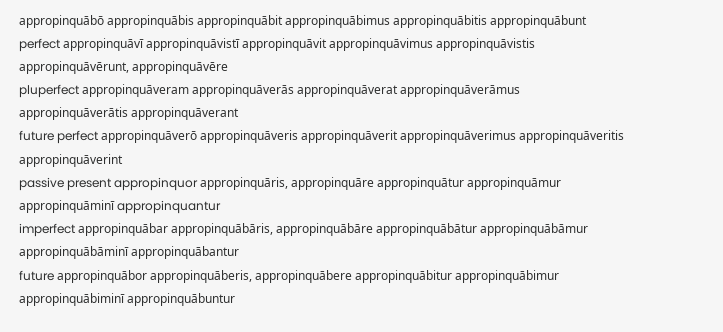appropinquābō appropinquābis appropinquābit appropinquābimus appropinquābitis appropinquābunt
perfect appropinquāvī appropinquāvistī appropinquāvit appropinquāvimus appropinquāvistis appropinquāvērunt, appropinquāvēre
pluperfect appropinquāveram appropinquāverās appropinquāverat appropinquāverāmus appropinquāverātis appropinquāverant
future perfect appropinquāverō appropinquāveris appropinquāverit appropinquāverimus appropinquāveritis appropinquāverint
passive present appropinquor appropinquāris, appropinquāre appropinquātur appropinquāmur appropinquāminī appropinquantur
imperfect appropinquābar appropinquābāris, appropinquābāre appropinquābātur appropinquābāmur appropinquābāminī appropinquābantur
future appropinquābor appropinquāberis, appropinquābere appropinquābitur appropinquābimur appropinquābiminī appropinquābuntur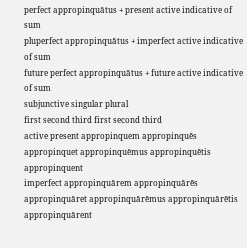perfect appropinquātus + present active indicative of sum
pluperfect appropinquātus + imperfect active indicative of sum
future perfect appropinquātus + future active indicative of sum
subjunctive singular plural
first second third first second third
active present appropinquem appropinquēs appropinquet appropinquēmus appropinquētis appropinquent
imperfect appropinquārem appropinquārēs appropinquāret appropinquārēmus appropinquārētis appropinquārent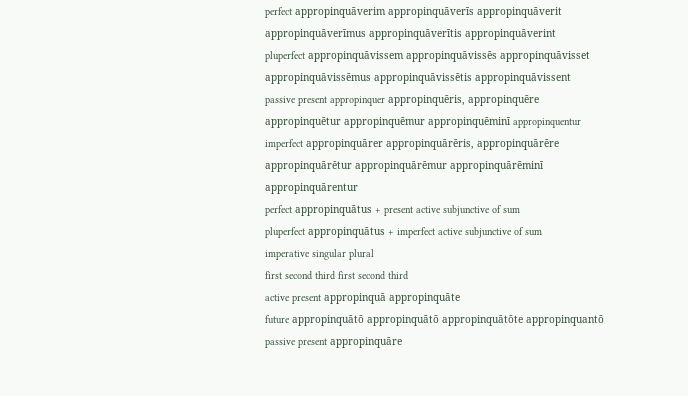perfect appropinquāverim appropinquāverīs appropinquāverit appropinquāverīmus appropinquāverītis appropinquāverint
pluperfect appropinquāvissem appropinquāvissēs appropinquāvisset appropinquāvissēmus appropinquāvissētis appropinquāvissent
passive present appropinquer appropinquēris, appropinquēre appropinquētur appropinquēmur appropinquēminī appropinquentur
imperfect appropinquārer appropinquārēris, appropinquārēre appropinquārētur appropinquārēmur appropinquārēminī appropinquārentur
perfect appropinquātus + present active subjunctive of sum
pluperfect appropinquātus + imperfect active subjunctive of sum
imperative singular plural
first second third first second third
active present appropinquā appropinquāte
future appropinquātō appropinquātō appropinquātōte appropinquantō
passive present appropinquāre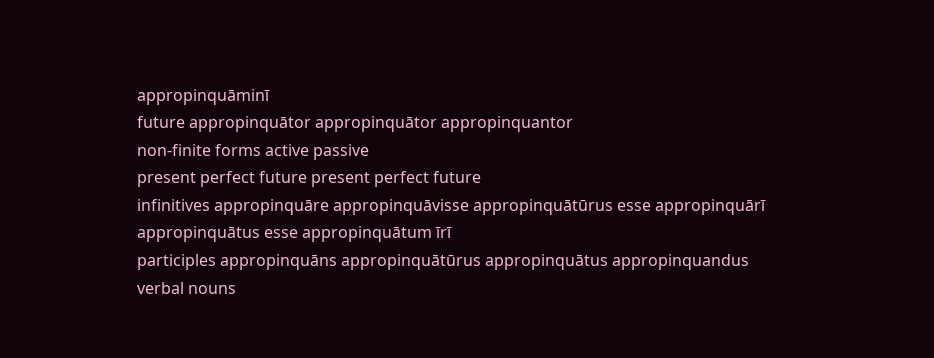appropinquāminī
future appropinquātor appropinquātor appropinquantor
non-finite forms active passive
present perfect future present perfect future
infinitives appropinquāre appropinquāvisse appropinquātūrus esse appropinquārī appropinquātus esse appropinquātum īrī
participles appropinquāns appropinquātūrus appropinquātus appropinquandus
verbal nouns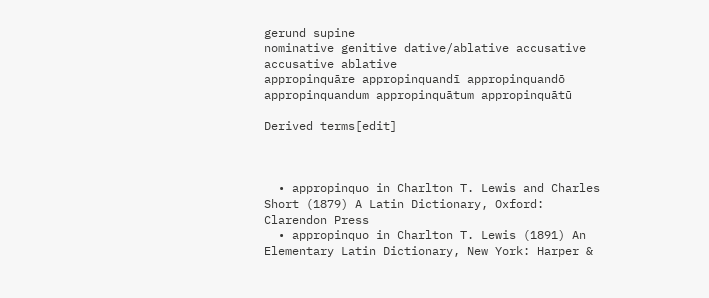gerund supine
nominative genitive dative/ablative accusative accusative ablative
appropinquāre appropinquandī appropinquandō appropinquandum appropinquātum appropinquātū

Derived terms[edit]



  • appropinquo in Charlton T. Lewis and Charles Short (1879) A Latin Dictionary, Oxford: Clarendon Press
  • appropinquo in Charlton T. Lewis (1891) An Elementary Latin Dictionary, New York: Harper &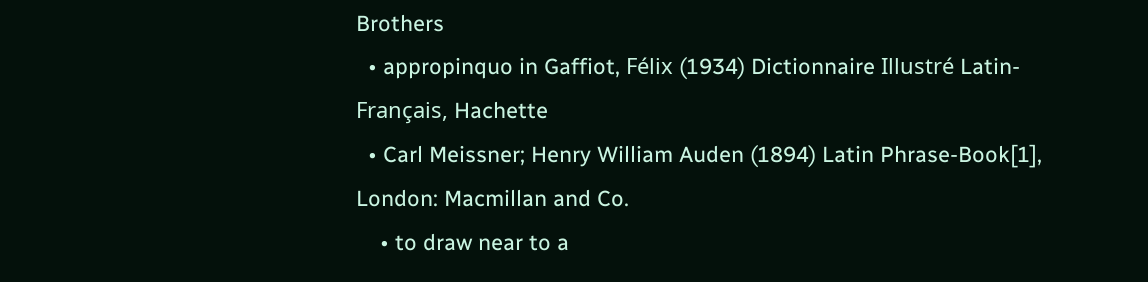Brothers
  • appropinquo in Gaffiot, Félix (1934) Dictionnaire Illustré Latin-Français, Hachette
  • Carl Meissner; Henry William Auden (1894) Latin Phrase-Book[1], London: Macmillan and Co.
    • to draw near to a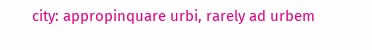city: appropinquare urbi, rarely ad urbem